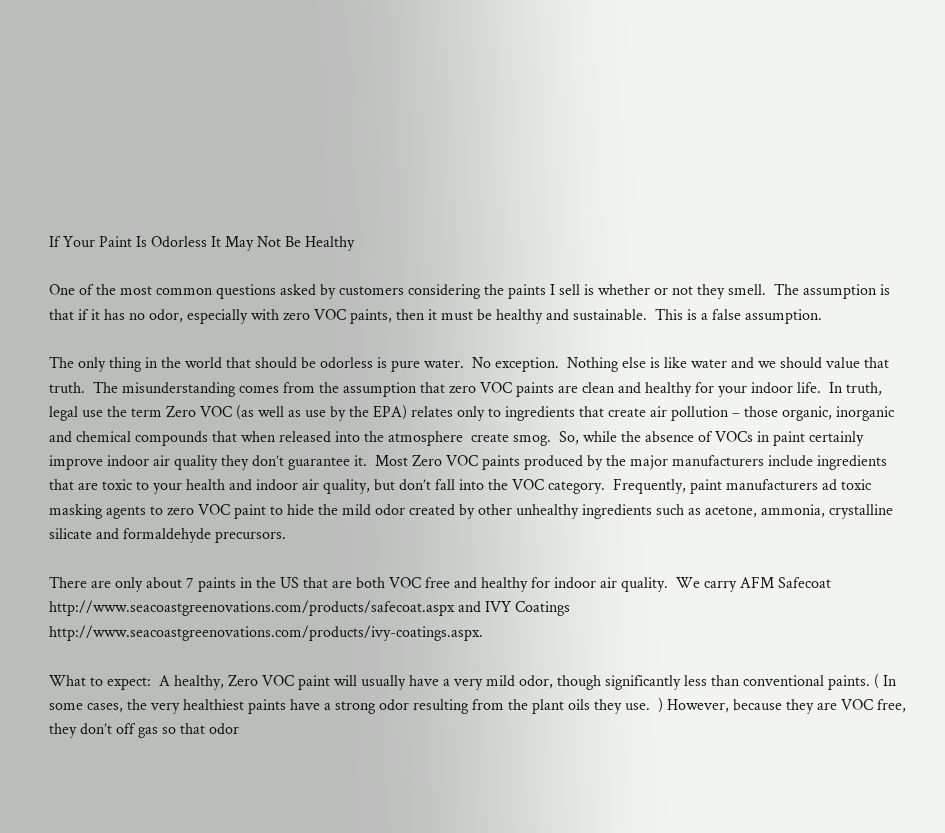If Your Paint Is Odorless It May Not Be Healthy

One of the most common questions asked by customers considering the paints I sell is whether or not they smell.  The assumption is that if it has no odor, especially with zero VOC paints, then it must be healthy and sustainable.  This is a false assumption.

The only thing in the world that should be odorless is pure water.  No exception.  Nothing else is like water and we should value that truth.  The misunderstanding comes from the assumption that zero VOC paints are clean and healthy for your indoor life.  In truth, legal use the term Zero VOC (as well as use by the EPA) relates only to ingredients that create air pollution – those organic, inorganic and chemical compounds that when released into the atmosphere  create smog.  So, while the absence of VOCs in paint certainly improve indoor air quality they don’t guarantee it.  Most Zero VOC paints produced by the major manufacturers include ingredients that are toxic to your health and indoor air quality, but don’t fall into the VOC category.  Frequently, paint manufacturers ad toxic masking agents to zero VOC paint to hide the mild odor created by other unhealthy ingredients such as acetone, ammonia, crystalline silicate and formaldehyde precursors.

There are only about 7 paints in the US that are both VOC free and healthy for indoor air quality.  We carry AFM Safecoat http://www.seacoastgreenovations.com/products/safecoat.aspx and IVY Coatings http://www.seacoastgreenovations.com/products/ivy-coatings.aspx.

What to expect:  A healthy, Zero VOC paint will usually have a very mild odor, though significantly less than conventional paints. ( In some cases, the very healthiest paints have a strong odor resulting from the plant oils they use.  ) However, because they are VOC free, they don’t off gas so that odor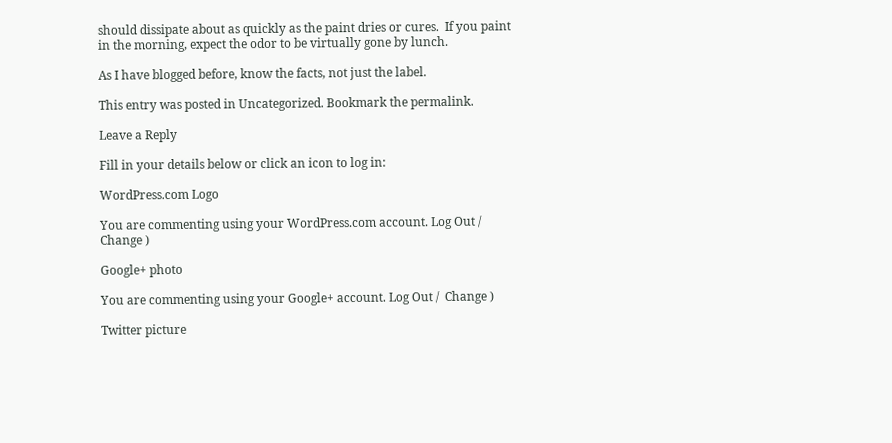should dissipate about as quickly as the paint dries or cures.  If you paint in the morning, expect the odor to be virtually gone by lunch.

As I have blogged before, know the facts, not just the label.

This entry was posted in Uncategorized. Bookmark the permalink.

Leave a Reply

Fill in your details below or click an icon to log in:

WordPress.com Logo

You are commenting using your WordPress.com account. Log Out /  Change )

Google+ photo

You are commenting using your Google+ account. Log Out /  Change )

Twitter picture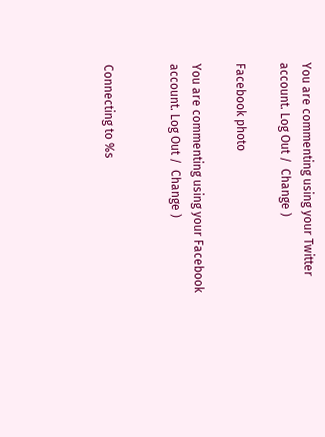You are commenting using your Twitter account. Log Out /  Change )

Facebook photo

You are commenting using your Facebook account. Log Out /  Change )


Connecting to %s